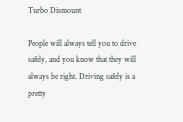Turbo Dismount

People will always tell you to drive safely, and you know that they will always be right. Driving safely is a pretty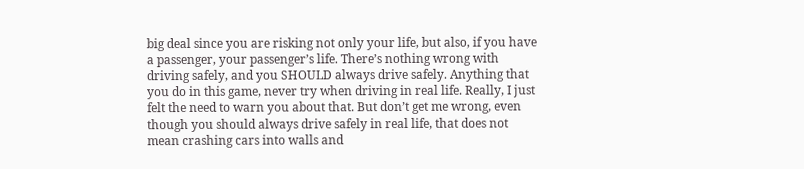big deal since you are risking not only your life, but also, if you have a passenger, your passenger’s life. There’s nothing wrong with driving safely, and you SHOULD always drive safely. Anything that you do in this game, never try when driving in real life. Really, I just felt the need to warn you about that. But don’t get me wrong, even though you should always drive safely in real life, that does not mean crashing cars into walls and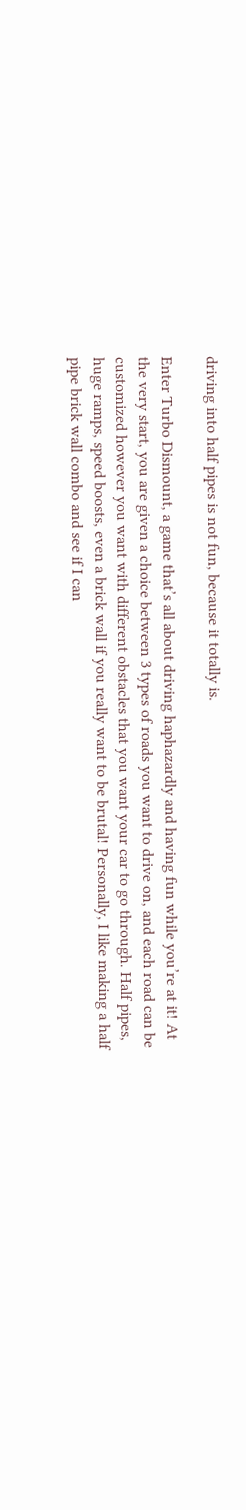driving into half pipes is not fun, because it totally is.

Enter Turbo Dismount, a game that’s all about driving haphazardly and having fun while you’re at it! At the very start, you are given a choice between 3 types of roads you want to drive on, and each road can be customized however you want with different obstacles that you want your car to go through. Half pipes, huge ramps, speed boosts, even a brick wall if you really want to be brutal! Personally, I like making a half pipe brick wall combo and see if I can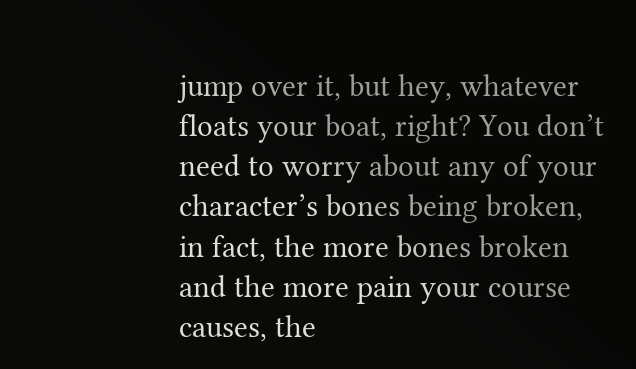jump over it, but hey, whatever floats your boat, right? You don’t need to worry about any of your character’s bones being broken, in fact, the more bones broken and the more pain your course causes, the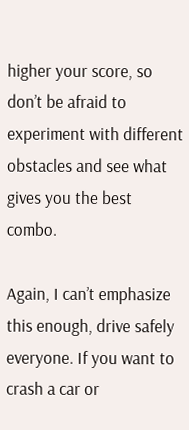higher your score, so don’t be afraid to experiment with different obstacles and see what gives you the best combo.

Again, I can’t emphasize this enough, drive safely everyone. If you want to crash a car or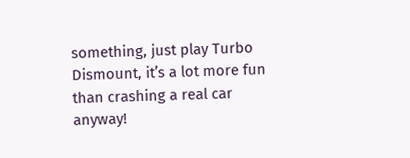something, just play Turbo Dismount, it’s a lot more fun than crashing a real car anyway!